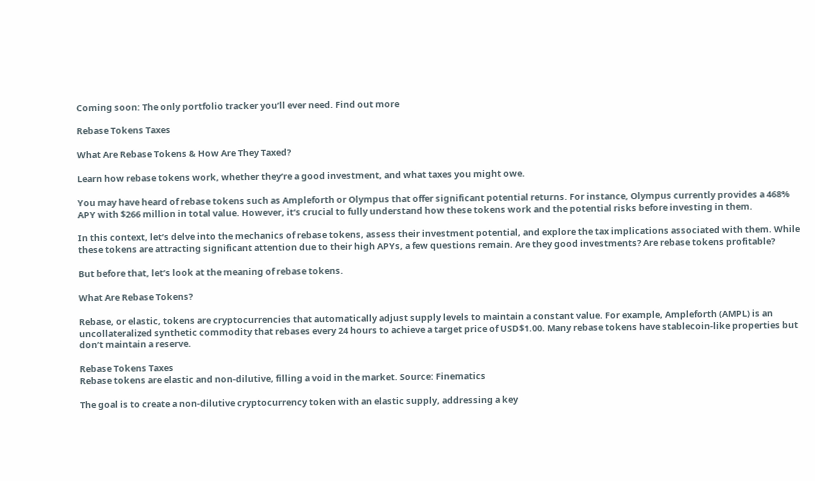Coming soon: The only portfolio tracker you’ll ever need. Find out more

Rebase Tokens Taxes

What Are Rebase Tokens & How Are They Taxed?

Learn how rebase tokens work, whether they’re a good investment, and what taxes you might owe.

You may have heard of rebase tokens such as Ampleforth or Olympus that offer significant potential returns. For instance, Olympus currently provides a 468% APY with $266 million in total value. However, it’s crucial to fully understand how these tokens work and the potential risks before investing in them.

In this context, let’s delve into the mechanics of rebase tokens, assess their investment potential, and explore the tax implications associated with them. While these tokens are attracting significant attention due to their high APYs, a few questions remain. Are they good investments? Are rebase tokens profitable?

But before that, let’s look at the meaning of rebase tokens.

What Are Rebase Tokens?

Rebase, or elastic, tokens are cryptocurrencies that automatically adjust supply levels to maintain a constant value. For example, Ampleforth (AMPL) is an uncollateralized synthetic commodity that rebases every 24 hours to achieve a target price of USD$1.00. Many rebase tokens have stablecoin-like properties but don’t maintain a reserve.

Rebase Tokens Taxes
Rebase tokens are elastic and non-dilutive, filling a void in the market. Source: Finematics

The goal is to create a non-dilutive cryptocurrency token with an elastic supply, addressing a key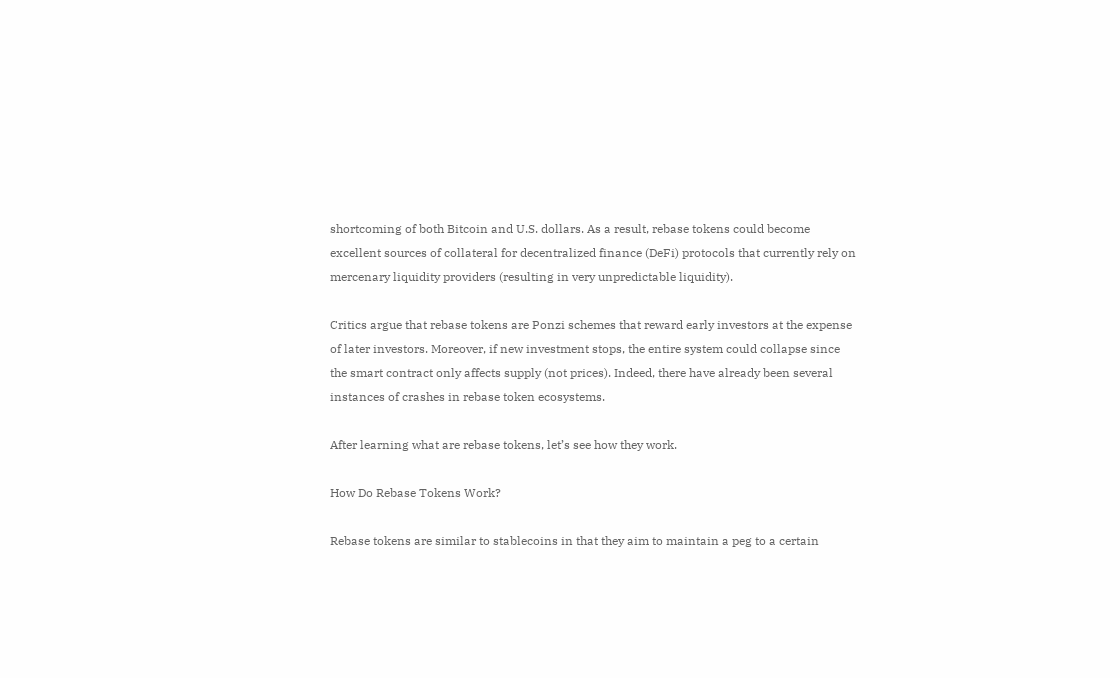shortcoming of both Bitcoin and U.S. dollars. As a result, rebase tokens could become excellent sources of collateral for decentralized finance (DeFi) protocols that currently rely on mercenary liquidity providers (resulting in very unpredictable liquidity).

Critics argue that rebase tokens are Ponzi schemes that reward early investors at the expense of later investors. Moreover, if new investment stops, the entire system could collapse since the smart contract only affects supply (not prices). Indeed, there have already been several instances of crashes in rebase token ecosystems.

After learning what are rebase tokens, let’s see how they work.

How Do Rebase Tokens Work?

Rebase tokens are similar to stablecoins in that they aim to maintain a peg to a certain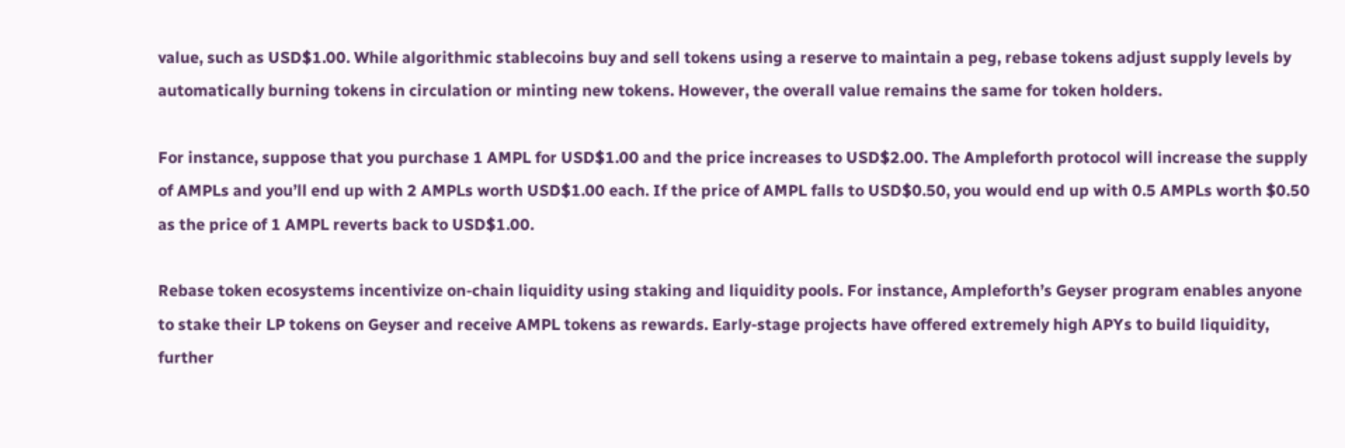value, such as USD$1.00. While algorithmic stablecoins buy and sell tokens using a reserve to maintain a peg, rebase tokens adjust supply levels by automatically burning tokens in circulation or minting new tokens. However, the overall value remains the same for token holders.

For instance, suppose that you purchase 1 AMPL for USD$1.00 and the price increases to USD$2.00. The Ampleforth protocol will increase the supply of AMPLs and you’ll end up with 2 AMPLs worth USD$1.00 each. If the price of AMPL falls to USD$0.50, you would end up with 0.5 AMPLs worth $0.50 as the price of 1 AMPL reverts back to USD$1.00.

Rebase token ecosystems incentivize on-chain liquidity using staking and liquidity pools. For instance, Ampleforth’s Geyser program enables anyone to stake their LP tokens on Geyser and receive AMPL tokens as rewards. Early-stage projects have offered extremely high APYs to build liquidity, further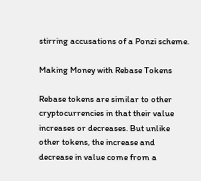stirring accusations of a Ponzi scheme.

Making Money with Rebase Tokens

Rebase tokens are similar to other cryptocurrencies in that their value increases or decreases. But unlike other tokens, the increase and decrease in value come from a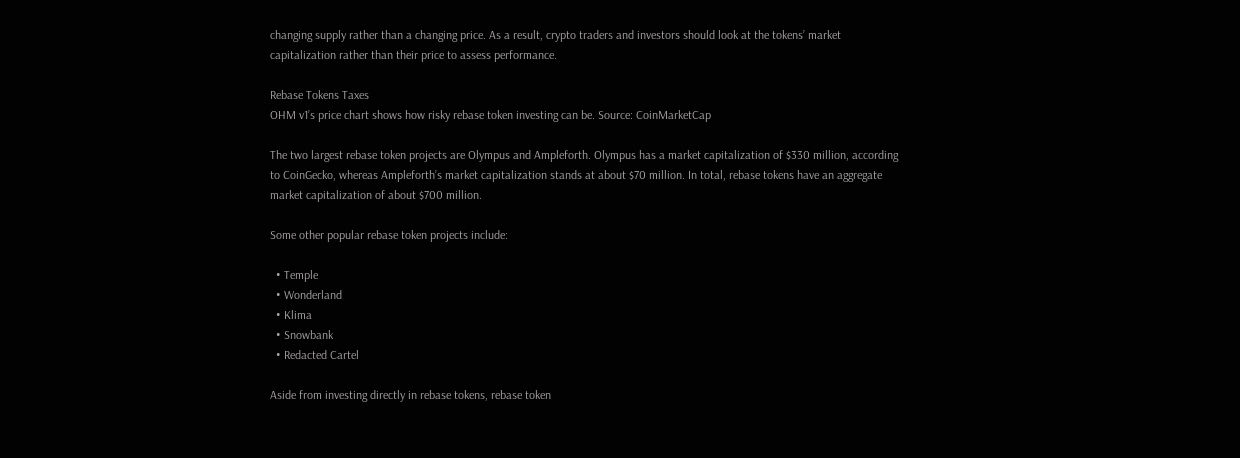changing supply rather than a changing price. As a result, crypto traders and investors should look at the tokens’ market capitalization rather than their price to assess performance.

Rebase Tokens Taxes
OHM v1’s price chart shows how risky rebase token investing can be. Source: CoinMarketCap

The two largest rebase token projects are Olympus and Ampleforth. Olympus has a market capitalization of $330 million, according to CoinGecko, whereas Ampleforth’s market capitalization stands at about $70 million. In total, rebase tokens have an aggregate market capitalization of about $700 million.

Some other popular rebase token projects include:

  • Temple
  • Wonderland
  • Klima
  • Snowbank
  • Redacted Cartel

Aside from investing directly in rebase tokens, rebase token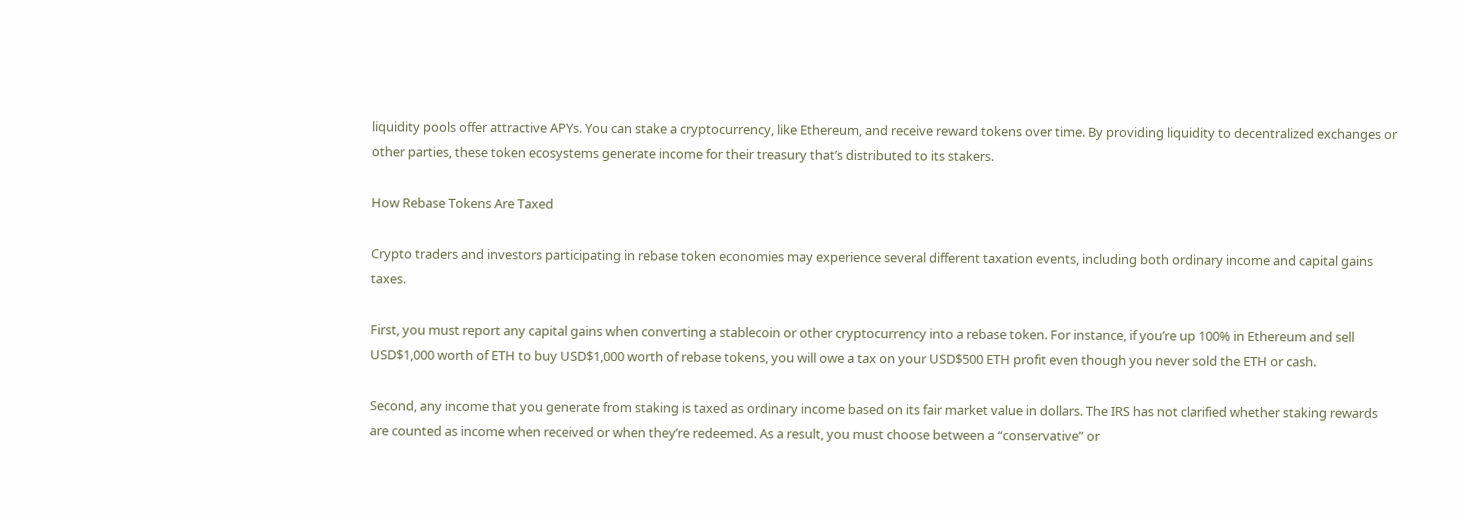liquidity pools offer attractive APYs. You can stake a cryptocurrency, like Ethereum, and receive reward tokens over time. By providing liquidity to decentralized exchanges or other parties, these token ecosystems generate income for their treasury that’s distributed to its stakers.

How Rebase Tokens Are Taxed

Crypto traders and investors participating in rebase token economies may experience several different taxation events, including both ordinary income and capital gains taxes.

First, you must report any capital gains when converting a stablecoin or other cryptocurrency into a rebase token. For instance, if you’re up 100% in Ethereum and sell USD$1,000 worth of ETH to buy USD$1,000 worth of rebase tokens, you will owe a tax on your USD$500 ETH profit even though you never sold the ETH or cash.

Second, any income that you generate from staking is taxed as ordinary income based on its fair market value in dollars. The IRS has not clarified whether staking rewards are counted as income when received or when they’re redeemed. As a result, you must choose between a “conservative” or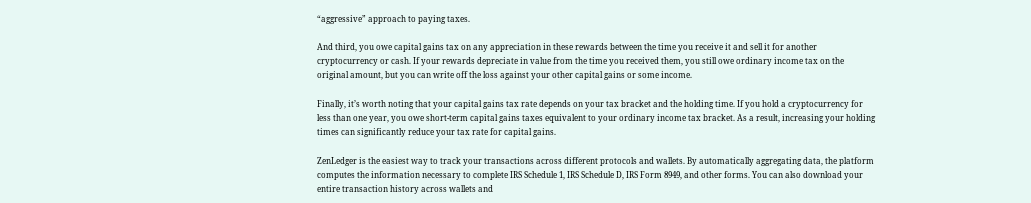“aggressive” approach to paying taxes.

And third, you owe capital gains tax on any appreciation in these rewards between the time you receive it and sell it for another cryptocurrency or cash. If your rewards depreciate in value from the time you received them, you still owe ordinary income tax on the original amount, but you can write off the loss against your other capital gains or some income.

Finally, it’s worth noting that your capital gains tax rate depends on your tax bracket and the holding time. If you hold a cryptocurrency for less than one year, you owe short-term capital gains taxes equivalent to your ordinary income tax bracket. As a result, increasing your holding times can significantly reduce your tax rate for capital gains.

ZenLedger is the easiest way to track your transactions across different protocols and wallets. By automatically aggregating data, the platform computes the information necessary to complete IRS Schedule 1, IRS Schedule D, IRS Form 8949, and other forms. You can also download your entire transaction history across wallets and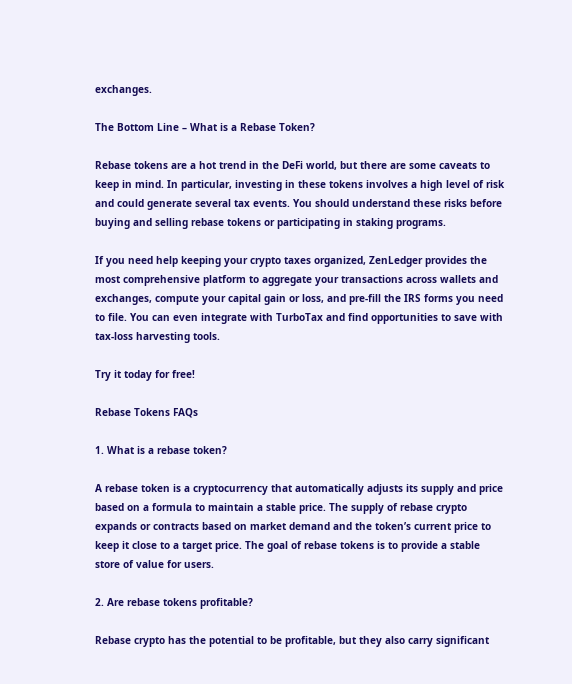exchanges.

The Bottom Line – What is a Rebase Token?

Rebase tokens are a hot trend in the DeFi world, but there are some caveats to keep in mind. In particular, investing in these tokens involves a high level of risk and could generate several tax events. You should understand these risks before buying and selling rebase tokens or participating in staking programs.

If you need help keeping your crypto taxes organized, ZenLedger provides the most comprehensive platform to aggregate your transactions across wallets and exchanges, compute your capital gain or loss, and pre-fill the IRS forms you need to file. You can even integrate with TurboTax and find opportunities to save with tax-loss harvesting tools.

Try it today for free!

Rebase Tokens FAQs

1. What is a rebase token?

A rebase token is a cryptocurrency that automatically adjusts its supply and price based on a formula to maintain a stable price. The supply of rebase crypto expands or contracts based on market demand and the token’s current price to keep it close to a target price. The goal of rebase tokens is to provide a stable store of value for users.

2. Are rebase tokens profitable?

Rebase crypto has the potential to be profitable, but they also carry significant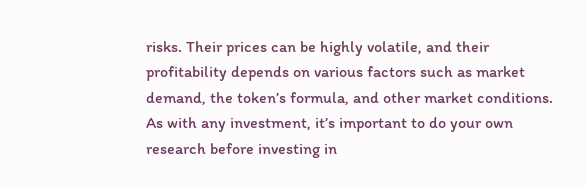risks. Their prices can be highly volatile, and their profitability depends on various factors such as market demand, the token’s formula, and other market conditions. As with any investment, it’s important to do your own research before investing in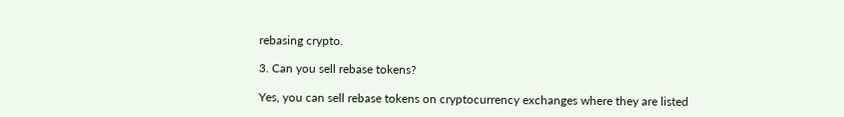rebasing crypto.

3. Can you sell rebase tokens?

Yes, you can sell rebase tokens on cryptocurrency exchanges where they are listed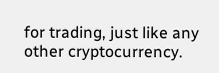for trading, just like any other cryptocurrency.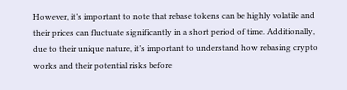However, it’s important to note that rebase tokens can be highly volatile and their prices can fluctuate significantly in a short period of time. Additionally, due to their unique nature, it’s important to understand how rebasing crypto works and their potential risks before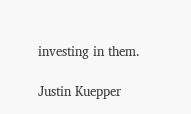investing in them.

Justin Kuepper